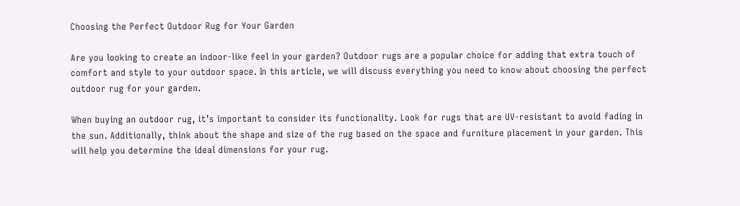Choosing the Perfect Outdoor Rug for Your Garden

Are you looking to create an indoor-like feel in your garden? Outdoor rugs are a popular choice for adding that extra touch of comfort and style to your outdoor space. In this article, we will discuss everything you need to know about choosing the perfect outdoor rug for your garden.

When buying an outdoor rug, it’s important to consider its functionality. Look for rugs that are UV-resistant to avoid fading in the sun. Additionally, think about the shape and size of the rug based on the space and furniture placement in your garden. This will help you determine the ideal dimensions for your rug.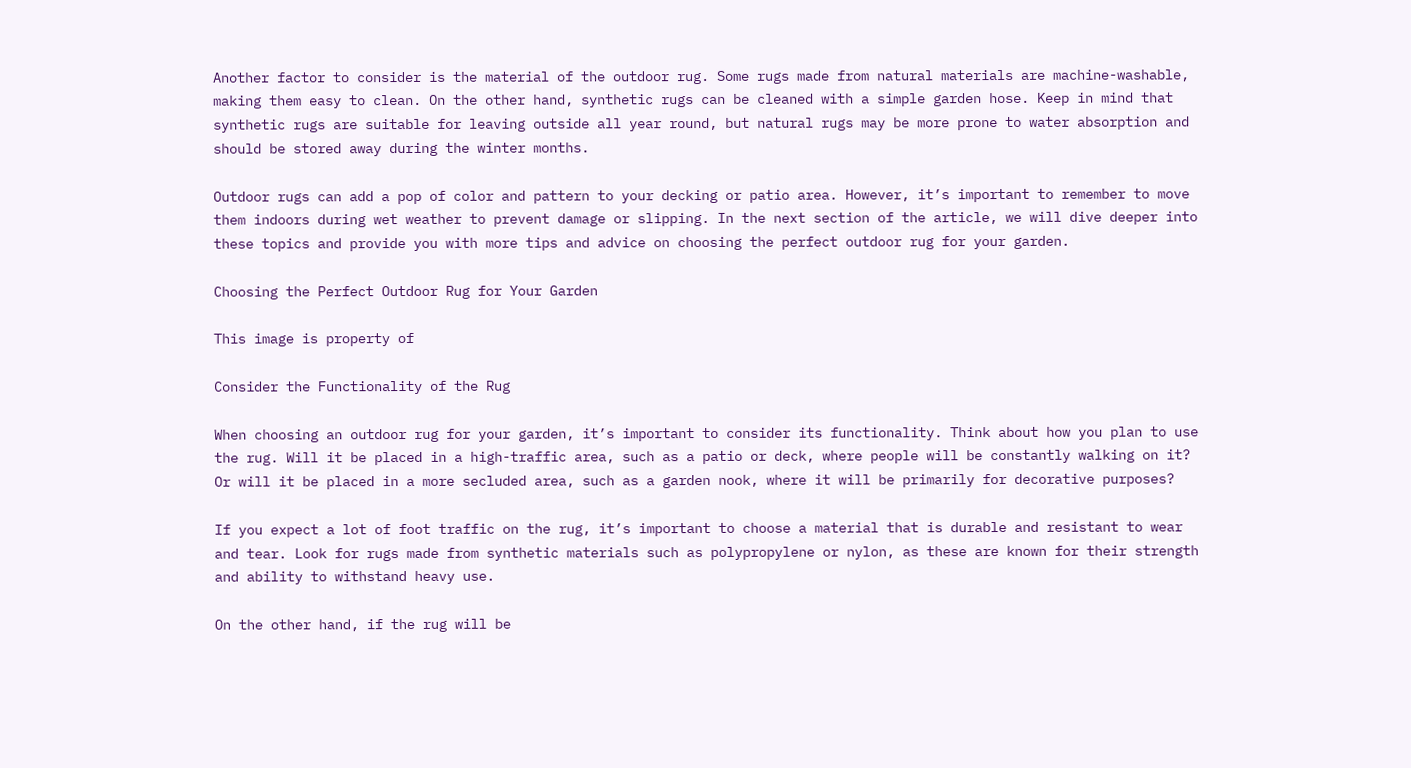Another factor to consider is the material of the outdoor rug. Some rugs made from natural materials are machine-washable, making them easy to clean. On the other hand, synthetic rugs can be cleaned with a simple garden hose. Keep in mind that synthetic rugs are suitable for leaving outside all year round, but natural rugs may be more prone to water absorption and should be stored away during the winter months.

Outdoor rugs can add a pop of color and pattern to your decking or patio area. However, it’s important to remember to move them indoors during wet weather to prevent damage or slipping. In the next section of the article, we will dive deeper into these topics and provide you with more tips and advice on choosing the perfect outdoor rug for your garden.

Choosing the Perfect Outdoor Rug for Your Garden

This image is property of

Consider the Functionality of the Rug

When choosing an outdoor rug for your garden, it’s important to consider its functionality. Think about how you plan to use the rug. Will it be placed in a high-traffic area, such as a patio or deck, where people will be constantly walking on it? Or will it be placed in a more secluded area, such as a garden nook, where it will be primarily for decorative purposes?

If you expect a lot of foot traffic on the rug, it’s important to choose a material that is durable and resistant to wear and tear. Look for rugs made from synthetic materials such as polypropylene or nylon, as these are known for their strength and ability to withstand heavy use.

On the other hand, if the rug will be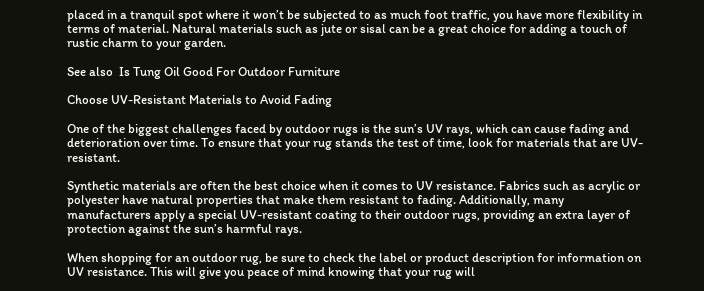placed in a tranquil spot where it won’t be subjected to as much foot traffic, you have more flexibility in terms of material. Natural materials such as jute or sisal can be a great choice for adding a touch of rustic charm to your garden.

See also  Is Tung Oil Good For Outdoor Furniture

Choose UV-Resistant Materials to Avoid Fading

One of the biggest challenges faced by outdoor rugs is the sun’s UV rays, which can cause fading and deterioration over time. To ensure that your rug stands the test of time, look for materials that are UV-resistant.

Synthetic materials are often the best choice when it comes to UV resistance. Fabrics such as acrylic or polyester have natural properties that make them resistant to fading. Additionally, many manufacturers apply a special UV-resistant coating to their outdoor rugs, providing an extra layer of protection against the sun’s harmful rays.

When shopping for an outdoor rug, be sure to check the label or product description for information on UV resistance. This will give you peace of mind knowing that your rug will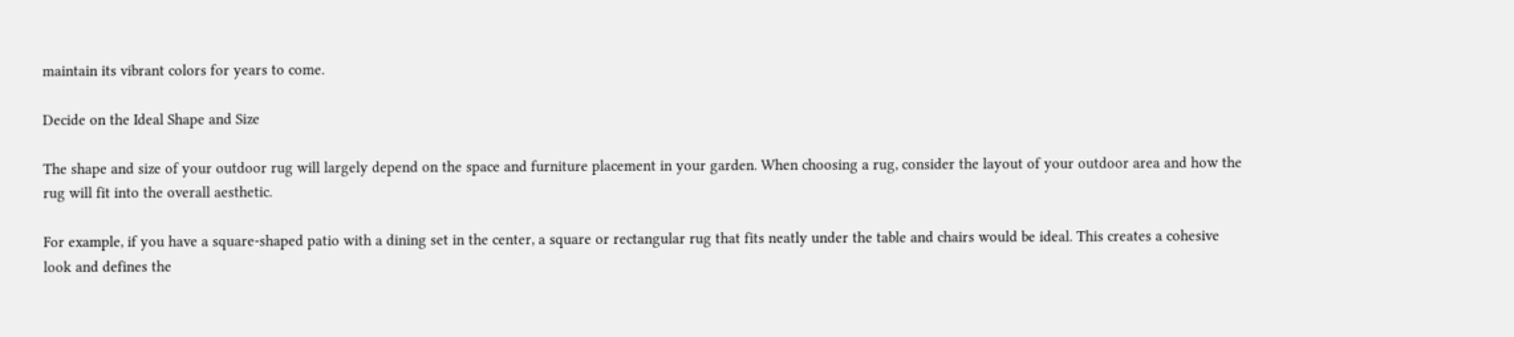maintain its vibrant colors for years to come.

Decide on the Ideal Shape and Size

The shape and size of your outdoor rug will largely depend on the space and furniture placement in your garden. When choosing a rug, consider the layout of your outdoor area and how the rug will fit into the overall aesthetic.

For example, if you have a square-shaped patio with a dining set in the center, a square or rectangular rug that fits neatly under the table and chairs would be ideal. This creates a cohesive look and defines the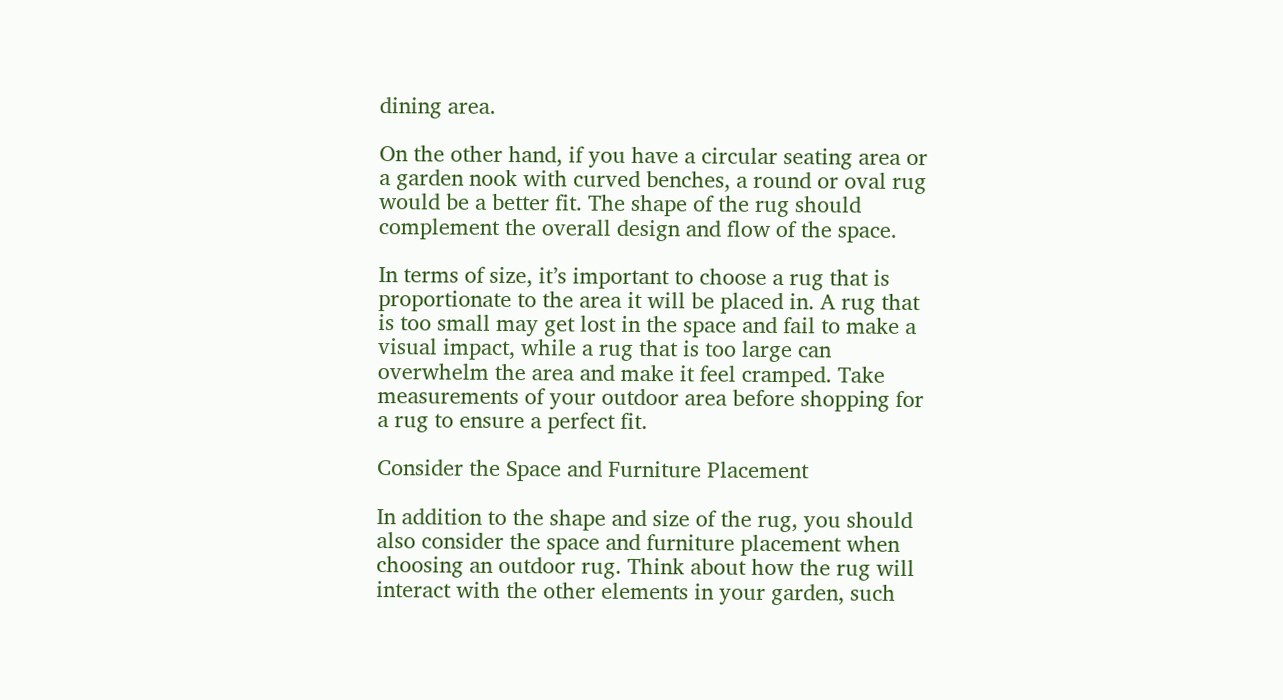dining area.

On the other hand, if you have a circular seating area or a garden nook with curved benches, a round or oval rug would be a better fit. The shape of the rug should complement the overall design and flow of the space.

In terms of size, it’s important to choose a rug that is proportionate to the area it will be placed in. A rug that is too small may get lost in the space and fail to make a visual impact, while a rug that is too large can overwhelm the area and make it feel cramped. Take measurements of your outdoor area before shopping for a rug to ensure a perfect fit.

Consider the Space and Furniture Placement

In addition to the shape and size of the rug, you should also consider the space and furniture placement when choosing an outdoor rug. Think about how the rug will interact with the other elements in your garden, such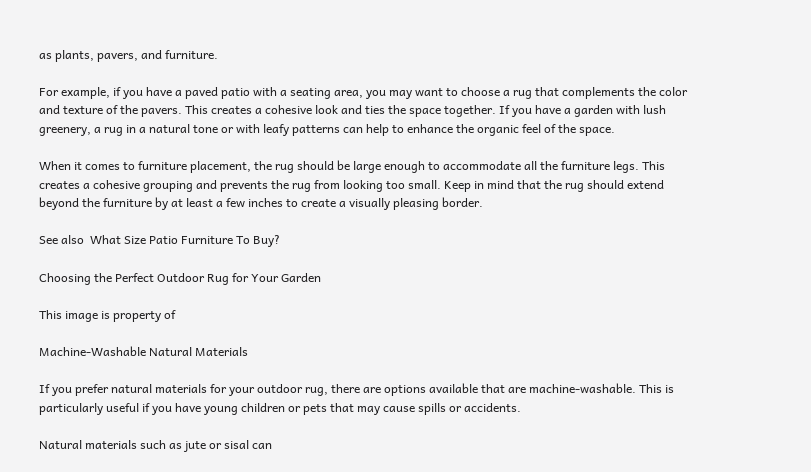as plants, pavers, and furniture.

For example, if you have a paved patio with a seating area, you may want to choose a rug that complements the color and texture of the pavers. This creates a cohesive look and ties the space together. If you have a garden with lush greenery, a rug in a natural tone or with leafy patterns can help to enhance the organic feel of the space.

When it comes to furniture placement, the rug should be large enough to accommodate all the furniture legs. This creates a cohesive grouping and prevents the rug from looking too small. Keep in mind that the rug should extend beyond the furniture by at least a few inches to create a visually pleasing border.

See also  What Size Patio Furniture To Buy?

Choosing the Perfect Outdoor Rug for Your Garden

This image is property of

Machine-Washable Natural Materials

If you prefer natural materials for your outdoor rug, there are options available that are machine-washable. This is particularly useful if you have young children or pets that may cause spills or accidents.

Natural materials such as jute or sisal can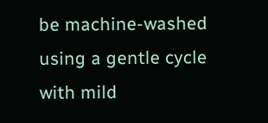be machine-washed using a gentle cycle with mild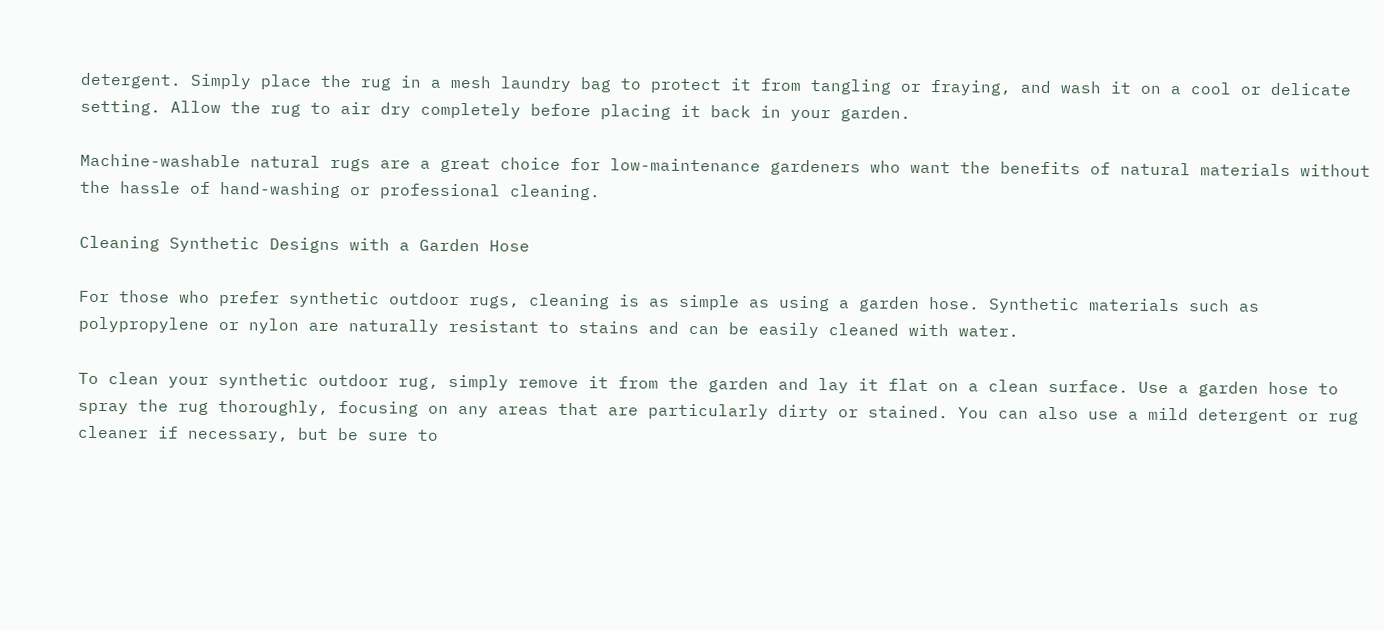detergent. Simply place the rug in a mesh laundry bag to protect it from tangling or fraying, and wash it on a cool or delicate setting. Allow the rug to air dry completely before placing it back in your garden.

Machine-washable natural rugs are a great choice for low-maintenance gardeners who want the benefits of natural materials without the hassle of hand-washing or professional cleaning.

Cleaning Synthetic Designs with a Garden Hose

For those who prefer synthetic outdoor rugs, cleaning is as simple as using a garden hose. Synthetic materials such as polypropylene or nylon are naturally resistant to stains and can be easily cleaned with water.

To clean your synthetic outdoor rug, simply remove it from the garden and lay it flat on a clean surface. Use a garden hose to spray the rug thoroughly, focusing on any areas that are particularly dirty or stained. You can also use a mild detergent or rug cleaner if necessary, but be sure to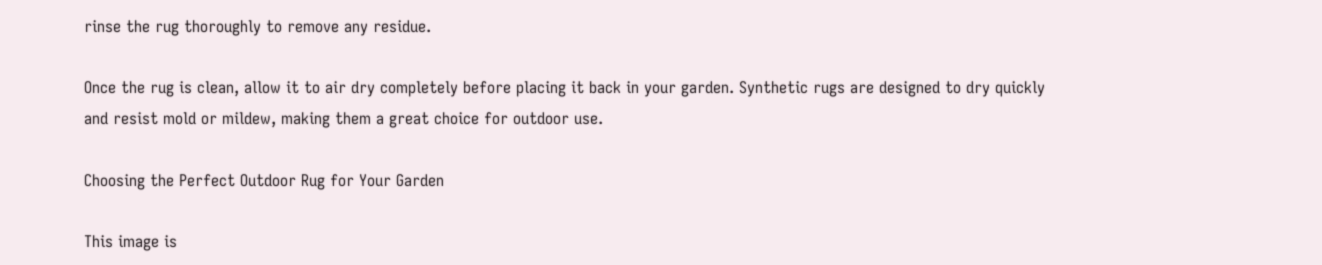rinse the rug thoroughly to remove any residue.

Once the rug is clean, allow it to air dry completely before placing it back in your garden. Synthetic rugs are designed to dry quickly and resist mold or mildew, making them a great choice for outdoor use.

Choosing the Perfect Outdoor Rug for Your Garden

This image is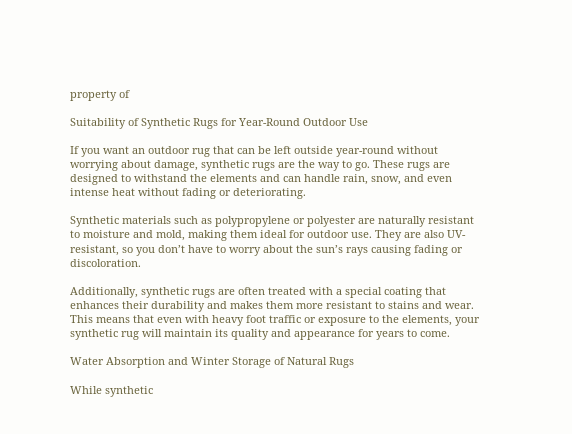property of

Suitability of Synthetic Rugs for Year-Round Outdoor Use

If you want an outdoor rug that can be left outside year-round without worrying about damage, synthetic rugs are the way to go. These rugs are designed to withstand the elements and can handle rain, snow, and even intense heat without fading or deteriorating.

Synthetic materials such as polypropylene or polyester are naturally resistant to moisture and mold, making them ideal for outdoor use. They are also UV-resistant, so you don’t have to worry about the sun’s rays causing fading or discoloration.

Additionally, synthetic rugs are often treated with a special coating that enhances their durability and makes them more resistant to stains and wear. This means that even with heavy foot traffic or exposure to the elements, your synthetic rug will maintain its quality and appearance for years to come.

Water Absorption and Winter Storage of Natural Rugs

While synthetic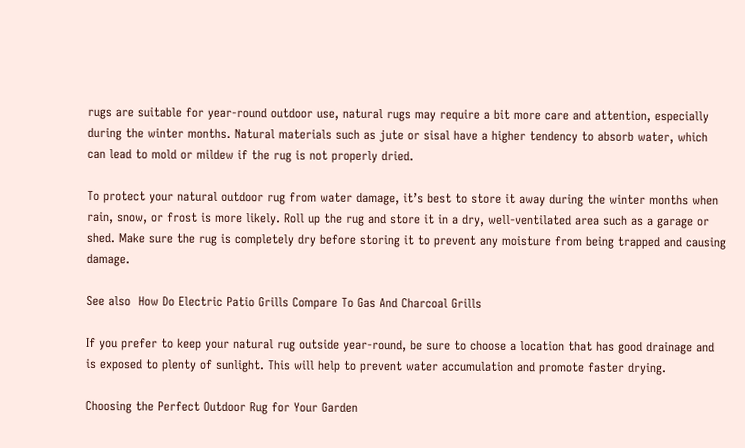rugs are suitable for year-round outdoor use, natural rugs may require a bit more care and attention, especially during the winter months. Natural materials such as jute or sisal have a higher tendency to absorb water, which can lead to mold or mildew if the rug is not properly dried.

To protect your natural outdoor rug from water damage, it’s best to store it away during the winter months when rain, snow, or frost is more likely. Roll up the rug and store it in a dry, well-ventilated area such as a garage or shed. Make sure the rug is completely dry before storing it to prevent any moisture from being trapped and causing damage.

See also  How Do Electric Patio Grills Compare To Gas And Charcoal Grills

If you prefer to keep your natural rug outside year-round, be sure to choose a location that has good drainage and is exposed to plenty of sunlight. This will help to prevent water accumulation and promote faster drying.

Choosing the Perfect Outdoor Rug for Your Garden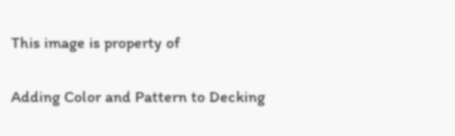This image is property of

Adding Color and Pattern to Decking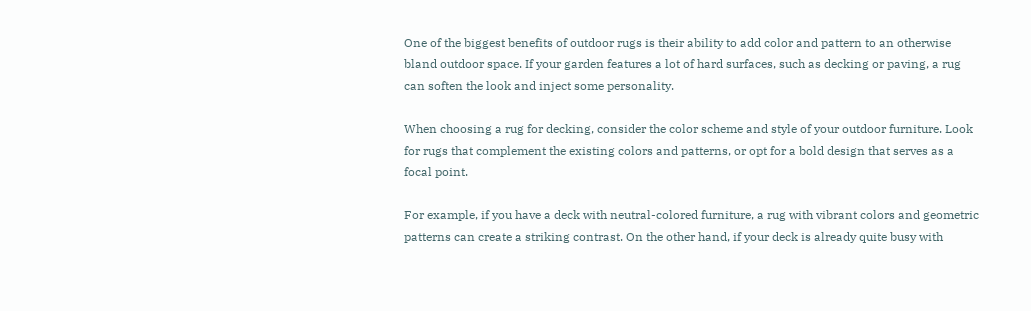One of the biggest benefits of outdoor rugs is their ability to add color and pattern to an otherwise bland outdoor space. If your garden features a lot of hard surfaces, such as decking or paving, a rug can soften the look and inject some personality.

When choosing a rug for decking, consider the color scheme and style of your outdoor furniture. Look for rugs that complement the existing colors and patterns, or opt for a bold design that serves as a focal point.

For example, if you have a deck with neutral-colored furniture, a rug with vibrant colors and geometric patterns can create a striking contrast. On the other hand, if your deck is already quite busy with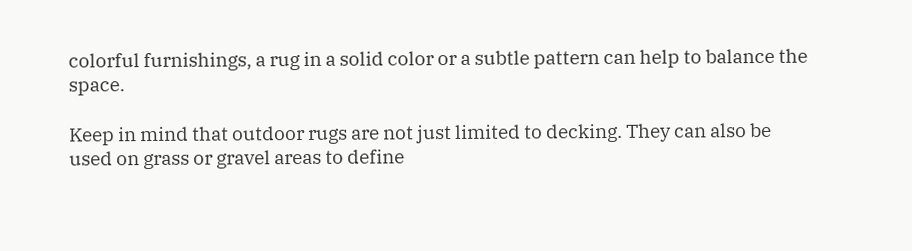colorful furnishings, a rug in a solid color or a subtle pattern can help to balance the space.

Keep in mind that outdoor rugs are not just limited to decking. They can also be used on grass or gravel areas to define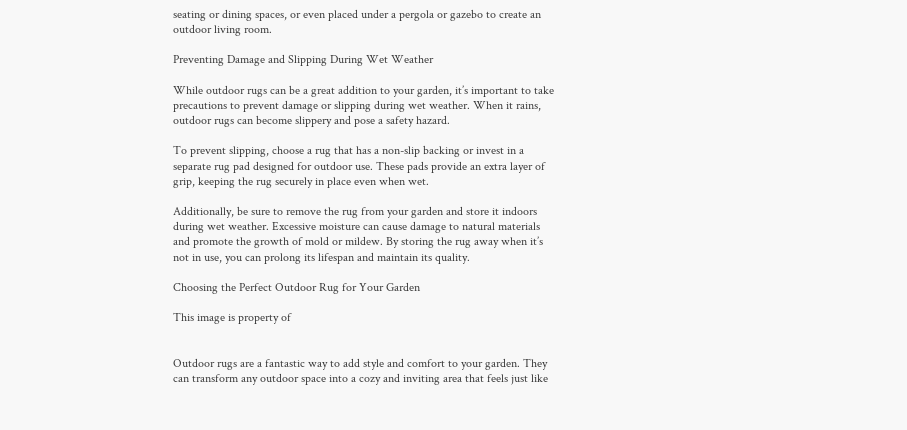seating or dining spaces, or even placed under a pergola or gazebo to create an outdoor living room.

Preventing Damage and Slipping During Wet Weather

While outdoor rugs can be a great addition to your garden, it’s important to take precautions to prevent damage or slipping during wet weather. When it rains, outdoor rugs can become slippery and pose a safety hazard.

To prevent slipping, choose a rug that has a non-slip backing or invest in a separate rug pad designed for outdoor use. These pads provide an extra layer of grip, keeping the rug securely in place even when wet.

Additionally, be sure to remove the rug from your garden and store it indoors during wet weather. Excessive moisture can cause damage to natural materials and promote the growth of mold or mildew. By storing the rug away when it’s not in use, you can prolong its lifespan and maintain its quality.

Choosing the Perfect Outdoor Rug for Your Garden

This image is property of


Outdoor rugs are a fantastic way to add style and comfort to your garden. They can transform any outdoor space into a cozy and inviting area that feels just like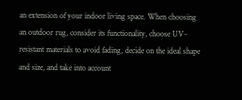an extension of your indoor living space. When choosing an outdoor rug, consider its functionality, choose UV-resistant materials to avoid fading, decide on the ideal shape and size, and take into account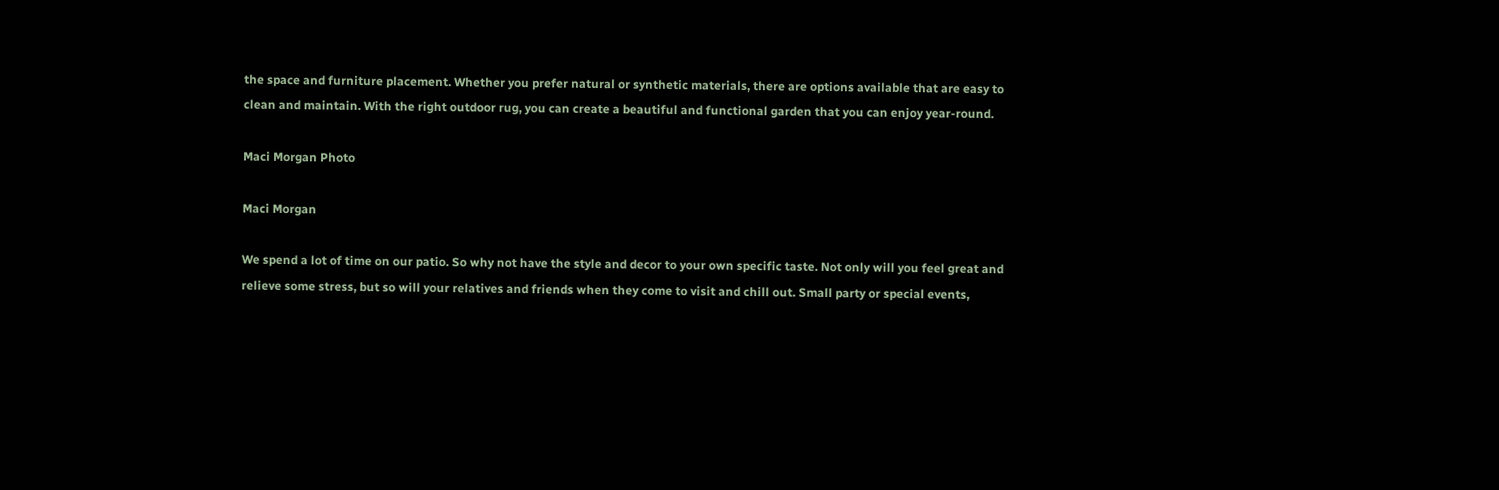the space and furniture placement. Whether you prefer natural or synthetic materials, there are options available that are easy to clean and maintain. With the right outdoor rug, you can create a beautiful and functional garden that you can enjoy year-round.

Maci Morgan Photo

Maci Morgan

We spend a lot of time on our patio. So why not have the style and decor to your own specific taste. Not only will you feel great and relieve some stress, but so will your relatives and friends when they come to visit and chill out. Small party or special events,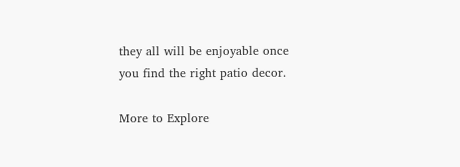they all will be enjoyable once you find the right patio decor.

More to Explore